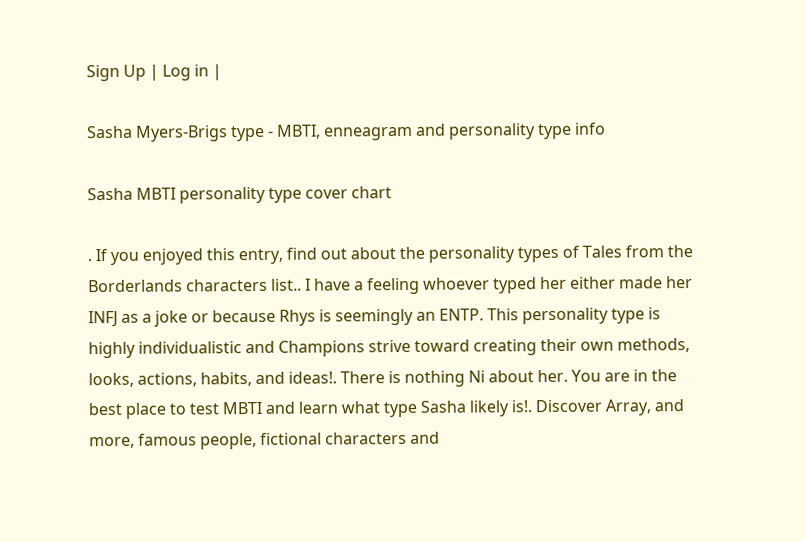Sign Up | Log in |

Sasha Myers-Brigs type - MBTI, enneagram and personality type info

Sasha MBTI personality type cover chart

. If you enjoyed this entry, find out about the personality types of Tales from the Borderlands characters list.. I have a feeling whoever typed her either made her INFJ as a joke or because Rhys is seemingly an ENTP. This personality type is highly individualistic and Champions strive toward creating their own methods, looks, actions, habits, and ideas!. There is nothing Ni about her. You are in the best place to test MBTI and learn what type Sasha likely is!. Discover Array, and more, famous people, fictional characters and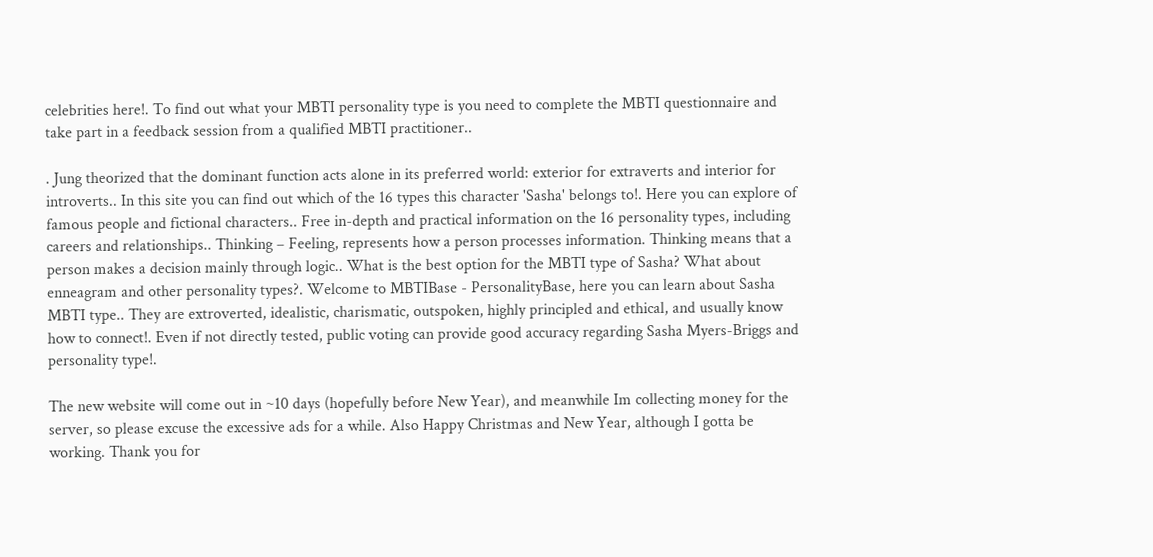celebrities here!. To find out what your MBTI personality type is you need to complete the MBTI questionnaire and take part in a feedback session from a qualified MBTI practitioner..

. Jung theorized that the dominant function acts alone in its preferred world: exterior for extraverts and interior for introverts.. In this site you can find out which of the 16 types this character 'Sasha' belongs to!. Here you can explore of famous people and fictional characters.. Free in-depth and practical information on the 16 personality types, including careers and relationships.. Thinking – Feeling, represents how a person processes information. Thinking means that a person makes a decision mainly through logic.. What is the best option for the MBTI type of Sasha? What about enneagram and other personality types?. Welcome to MBTIBase - PersonalityBase, here you can learn about Sasha MBTI type.. They are extroverted, idealistic, charismatic, outspoken, highly principled and ethical, and usually know how to connect!. Even if not directly tested, public voting can provide good accuracy regarding Sasha Myers-Briggs and personality type!.

The new website will come out in ~10 days (hopefully before New Year), and meanwhile Im collecting money for the server, so please excuse the excessive ads for a while. Also Happy Christmas and New Year, although I gotta be working. Thank you for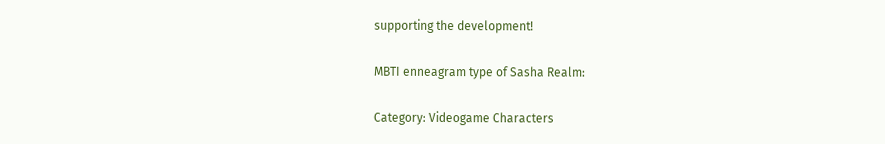supporting the development!

MBTI enneagram type of Sasha Realm:

Category: Videogame Characters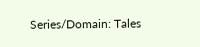Series/Domain: Tales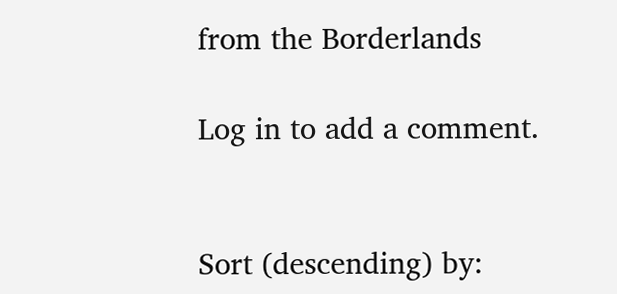from the Borderlands

Log in to add a comment.


Sort (descending) by: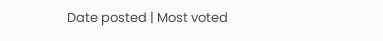Date posted | Most voted